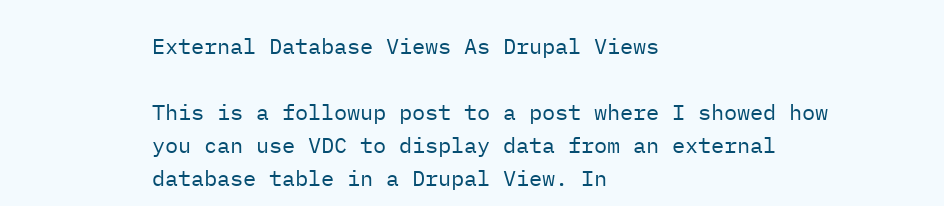External Database Views As Drupal Views

This is a followup post to a post where I showed how you can use VDC to display data from an external database table in a Drupal View. In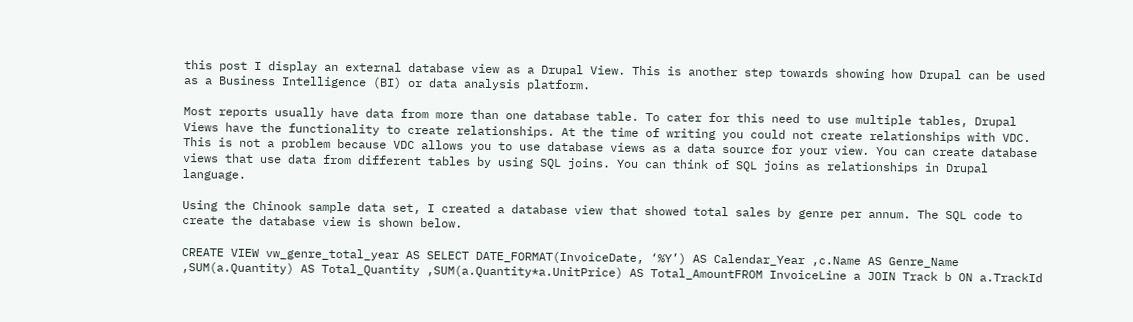this post I display an external database view as a Drupal View. This is another step towards showing how Drupal can be used as a Business Intelligence (BI) or data analysis platform.

Most reports usually have data from more than one database table. To cater for this need to use multiple tables, Drupal Views have the functionality to create relationships. At the time of writing you could not create relationships with VDC. This is not a problem because VDC allows you to use database views as a data source for your view. You can create database views that use data from different tables by using SQL joins. You can think of SQL joins as relationships in Drupal language.

Using the Chinook sample data set, I created a database view that showed total sales by genre per annum. The SQL code to create the database view is shown below.

CREATE VIEW vw_genre_total_year AS SELECT DATE_FORMAT(InvoiceDate, ‘%Y’) AS Calendar_Year ,c.Name AS Genre_Name ,SUM(a.Quantity) AS Total_Quantity ,SUM(a.Quantity*a.UnitPrice) AS Total_AmountFROM InvoiceLine a JOIN Track b ON a.TrackId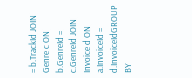= b.TrackId JOIN Genre c ON b.GenreId = c.GenreId JOIN Invoice d ON a.InvoiceId = d.InvoiceIdGROUP BY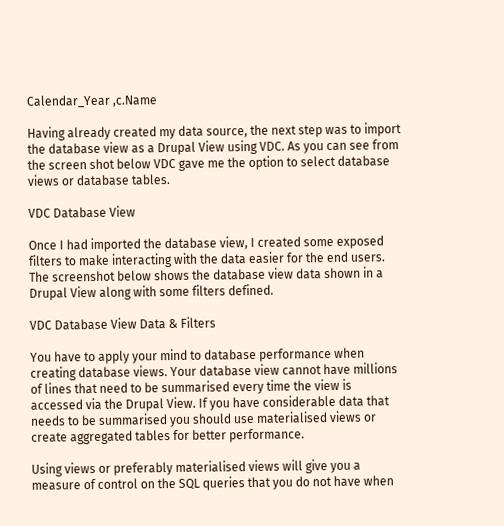Calendar_Year ,c.Name

Having already created my data source, the next step was to import the database view as a Drupal View using VDC. As you can see from the screen shot below VDC gave me the option to select database views or database tables.

VDC Database View

Once I had imported the database view, I created some exposed filters to make interacting with the data easier for the end users. The screenshot below shows the database view data shown in a Drupal View along with some filters defined.

VDC Database View Data & Filters

You have to apply your mind to database performance when creating database views. Your database view cannot have millions of lines that need to be summarised every time the view is accessed via the Drupal View. If you have considerable data that needs to be summarised you should use materialised views or create aggregated tables for better performance.

Using views or preferably materialised views will give you a measure of control on the SQL queries that you do not have when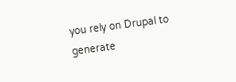you rely on Drupal to generate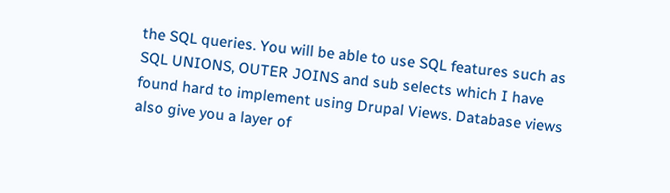the SQL queries. You will be able to use SQL features such as SQL UNIONS, OUTER JOINS and sub selects which I have found hard to implement using Drupal Views. Database views also give you a layer of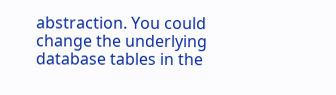abstraction. You could change the underlying database tables in the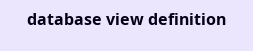database view definition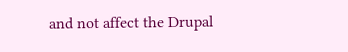and not affect the Drupal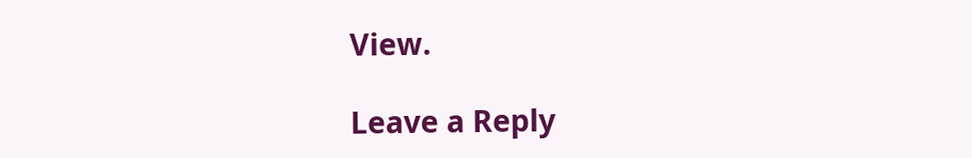View.

Leave a Reply